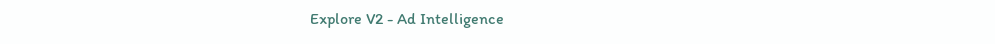Explore V2 - Ad Intelligence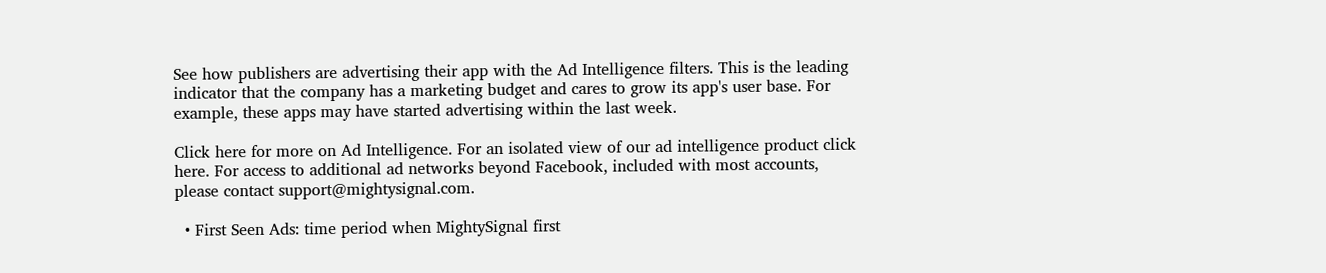See how publishers are advertising their app with the Ad Intelligence filters. This is the leading indicator that the company has a marketing budget and cares to grow its app's user base. For example, these apps may have started advertising within the last week.

Click here for more on Ad Intelligence. For an isolated view of our ad intelligence product click here. For access to additional ad networks beyond Facebook, included with most accounts, please contact support@mightysignal.com.

  • First Seen Ads: time period when MightySignal first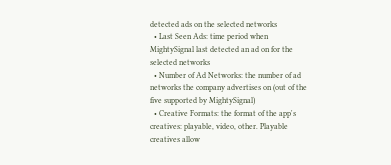detected ads on the selected networks
  • Last Seen Ads: time period when MightySignal last detected an ad on for the selected networks
  • Number of Ad Networks: the number of ad networks the company advertises on (out of the five supported by MightySignal)
  • Creative Formats: the format of the app's creatives: playable, video, other. Playable creatives allow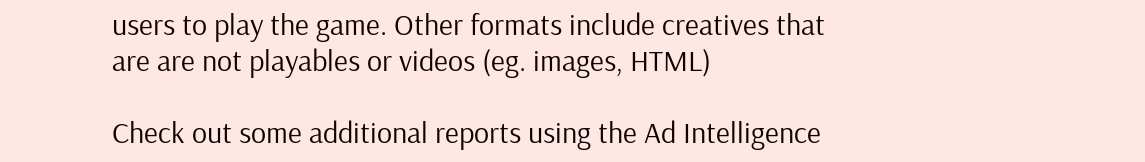users to play the game. Other formats include creatives that are are not playables or videos (eg. images, HTML)

Check out some additional reports using the Ad Intelligence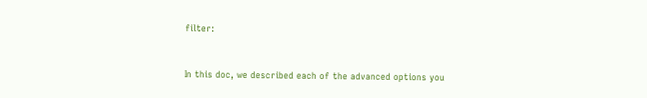filter:


In this doc, we described each of the advanced options you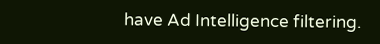have Ad Intelligence filtering.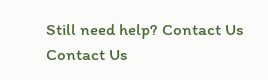Still need help? Contact Us Contact Us